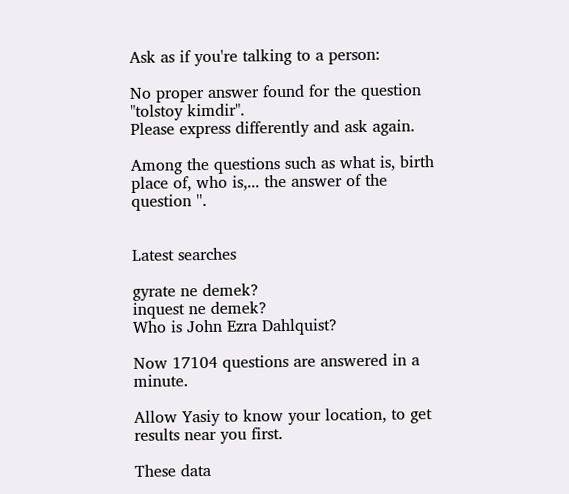Ask as if you're talking to a person:

No proper answer found for the question "tolstoy kimdir".
Please express differently and ask again.

Among the questions such as what is, birth place of, who is,... the answer of the question ''.


Latest searches

gyrate ne demek?
inquest ne demek?
Who is John Ezra Dahlquist?

Now 17104 questions are answered in a minute.

Allow Yasiy to know your location, to get results near you first.

These data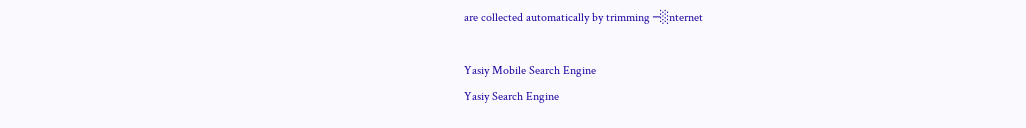are collected automatically by trimming ─░nternet

Yasiy Mobile Search Engine
Yasiy Search Engine